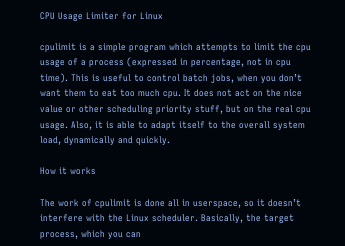CPU Usage Limiter for Linux

cpulimit is a simple program which attempts to limit the cpu usage of a process (expressed in percentage, not in cpu time). This is useful to control batch jobs, when you don’t want them to eat too much cpu. It does not act on the nice value or other scheduling priority stuff, but on the real cpu usage. Also, it is able to adapt itself to the overall system load, dynamically and quickly.

How it works

The work of cpulimit is done all in userspace, so it doesn’t interfere with the Linux scheduler. Basically, the target process, which you can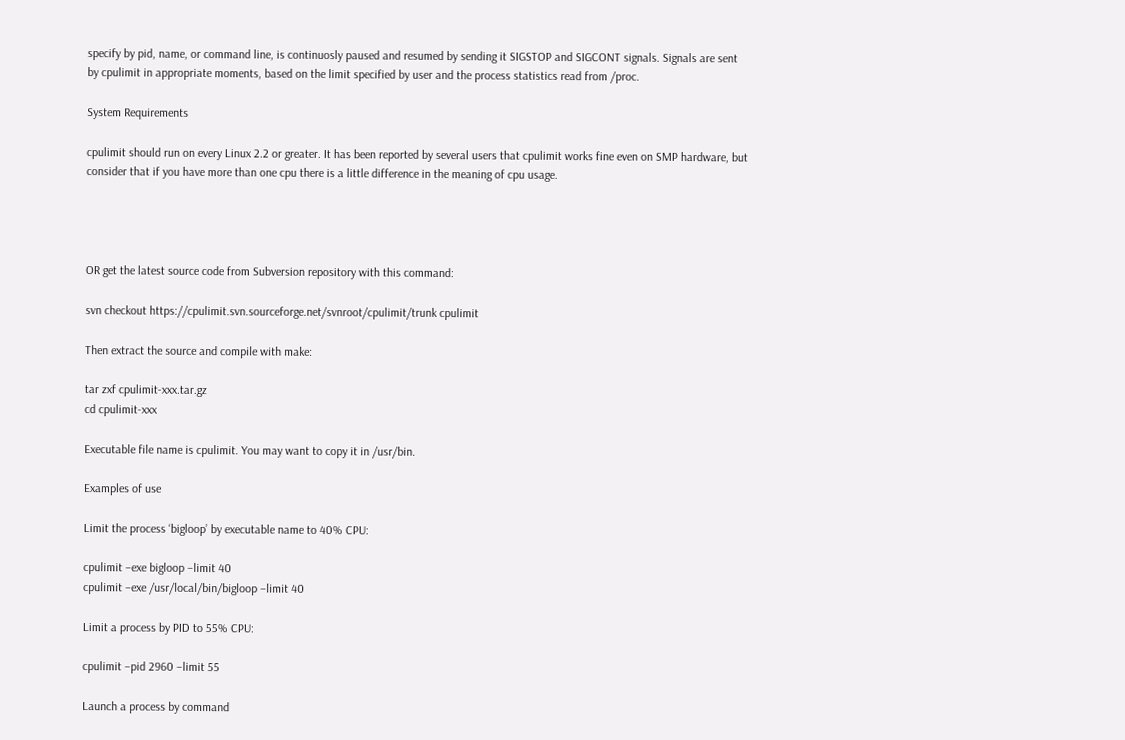specify by pid, name, or command line, is continuosly paused and resumed by sending it SIGSTOP and SIGCONT signals. Signals are sent by cpulimit in appropriate moments, based on the limit specified by user and the process statistics read from /proc.

System Requirements

cpulimit should run on every Linux 2.2 or greater. It has been reported by several users that cpulimit works fine even on SMP hardware, but consider that if you have more than one cpu there is a little difference in the meaning of cpu usage.




OR get the latest source code from Subversion repository with this command:

svn checkout https://cpulimit.svn.sourceforge.net/svnroot/cpulimit/trunk cpulimit

Then extract the source and compile with make:

tar zxf cpulimit-xxx.tar.gz
cd cpulimit-xxx

Executable file name is cpulimit. You may want to copy it in /usr/bin.

Examples of use

Limit the process ‘bigloop’ by executable name to 40% CPU:

cpulimit –exe bigloop –limit 40
cpulimit –exe /usr/local/bin/bigloop –limit 40

Limit a process by PID to 55% CPU:

cpulimit –pid 2960 –limit 55

Launch a process by command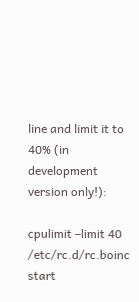line and limit it to 40% (in development version only!):

cpulimit –limit 40 /etc/rc.d/rc.boinc start